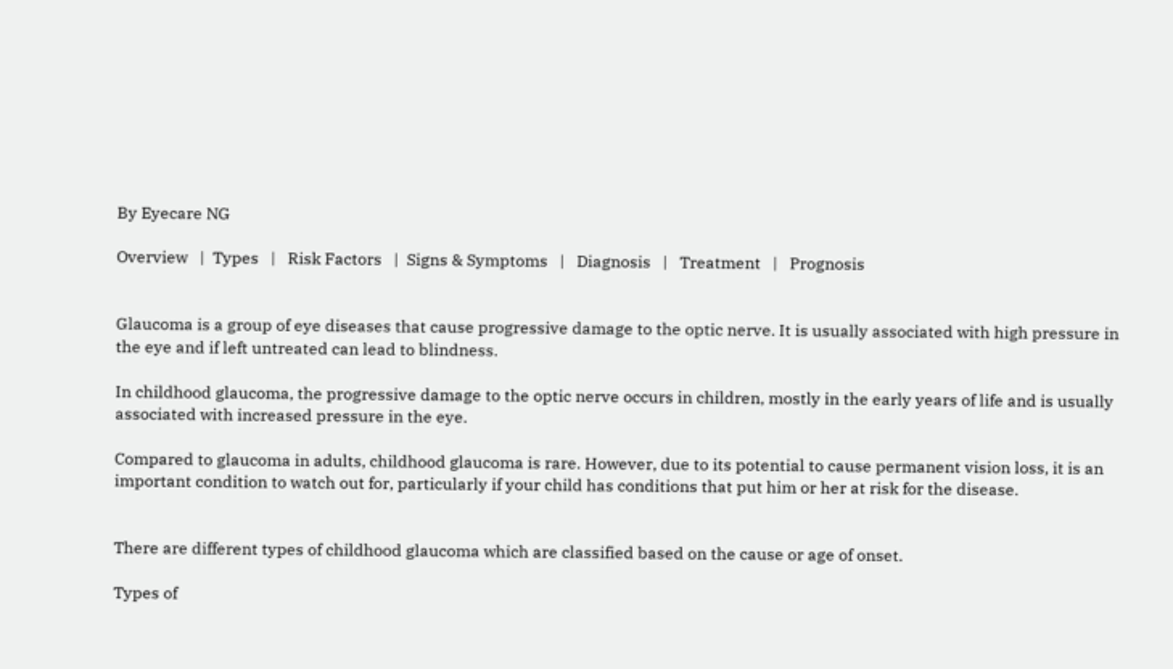By Eyecare NG

Overview   |  Types   |   Risk Factors   |  Signs & Symptoms   |   Diagnosis   |   Treatment   |   Prognosis


Glaucoma is a group of eye diseases that cause progressive damage to the optic nerve. It is usually associated with high pressure in the eye and if left untreated can lead to blindness.

In childhood glaucoma, the progressive damage to the optic nerve occurs in children, mostly in the early years of life and is usually associated with increased pressure in the eye.

Compared to glaucoma in adults, childhood glaucoma is rare. However, due to its potential to cause permanent vision loss, it is an important condition to watch out for, particularly if your child has conditions that put him or her at risk for the disease.


There are different types of childhood glaucoma which are classified based on the cause or age of onset.

Types of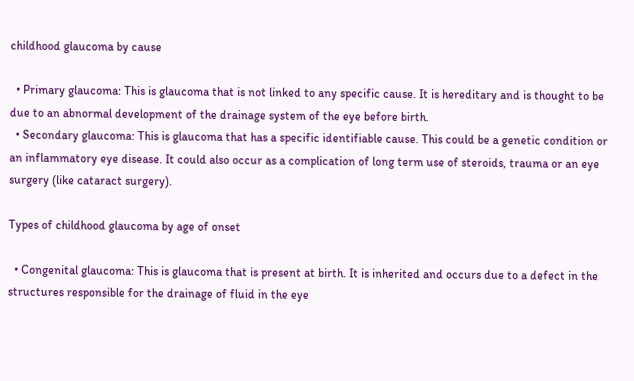childhood glaucoma by cause

  • Primary glaucoma: This is glaucoma that is not linked to any specific cause. It is hereditary and is thought to be due to an abnormal development of the drainage system of the eye before birth.
  • Secondary glaucoma: This is glaucoma that has a specific identifiable cause. This could be a genetic condition or an inflammatory eye disease. It could also occur as a complication of long term use of steroids, trauma or an eye surgery (like cataract surgery).

Types of childhood glaucoma by age of onset

  • Congenital glaucoma: This is glaucoma that is present at birth. It is inherited and occurs due to a defect in the structures responsible for the drainage of fluid in the eye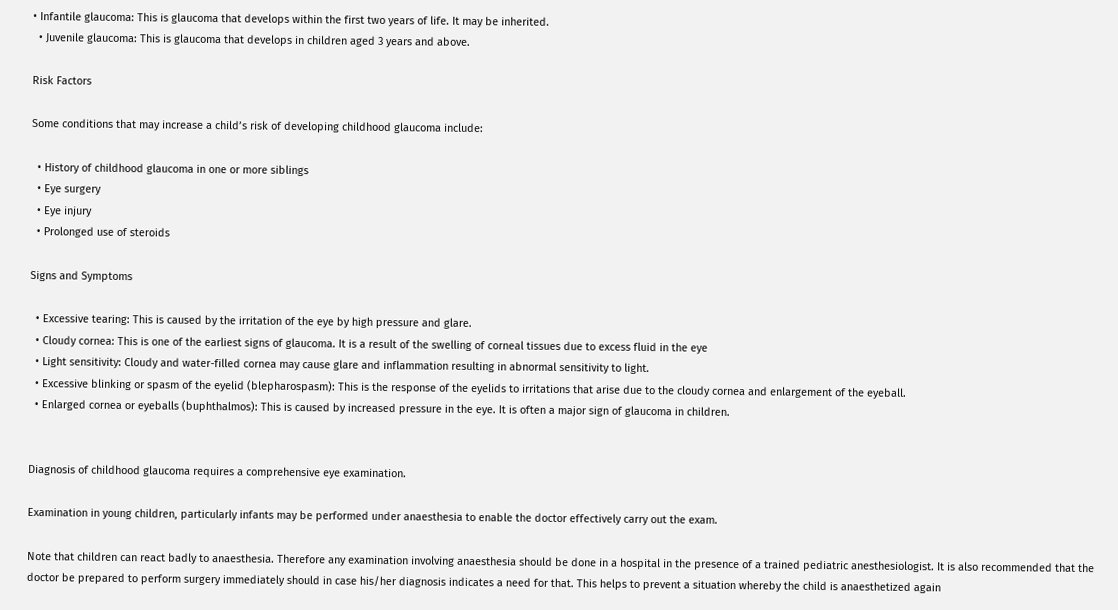• Infantile glaucoma: This is glaucoma that develops within the first two years of life. It may be inherited.
  • Juvenile glaucoma: This is glaucoma that develops in children aged 3 years and above.

Risk Factors

Some conditions that may increase a child’s risk of developing childhood glaucoma include:

  • History of childhood glaucoma in one or more siblings
  • Eye surgery
  • Eye injury
  • Prolonged use of steroids

Signs and Symptoms

  • Excessive tearing: This is caused by the irritation of the eye by high pressure and glare.
  • Cloudy cornea: This is one of the earliest signs of glaucoma. It is a result of the swelling of corneal tissues due to excess fluid in the eye
  • Light sensitivity: Cloudy and water-filled cornea may cause glare and inflammation resulting in abnormal sensitivity to light.
  • Excessive blinking or spasm of the eyelid (blepharospasm): This is the response of the eyelids to irritations that arise due to the cloudy cornea and enlargement of the eyeball.
  • Enlarged cornea or eyeballs (buphthalmos): This is caused by increased pressure in the eye. It is often a major sign of glaucoma in children.


Diagnosis of childhood glaucoma requires a comprehensive eye examination.

Examination in young children, particularly infants may be performed under anaesthesia to enable the doctor effectively carry out the exam.

Note that children can react badly to anaesthesia. Therefore any examination involving anaesthesia should be done in a hospital in the presence of a trained pediatric anesthesiologist. It is also recommended that the doctor be prepared to perform surgery immediately should in case his/her diagnosis indicates a need for that. This helps to prevent a situation whereby the child is anaesthetized again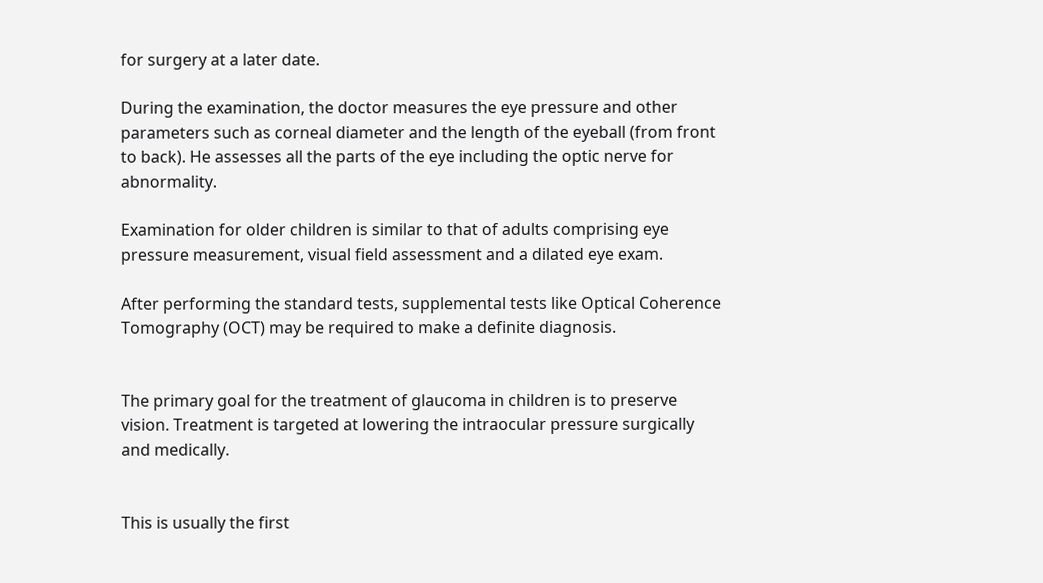for surgery at a later date.

During the examination, the doctor measures the eye pressure and other parameters such as corneal diameter and the length of the eyeball (from front to back). He assesses all the parts of the eye including the optic nerve for abnormality.

Examination for older children is similar to that of adults comprising eye pressure measurement, visual field assessment and a dilated eye exam.

After performing the standard tests, supplemental tests like Optical Coherence Tomography (OCT) may be required to make a definite diagnosis.


The primary goal for the treatment of glaucoma in children is to preserve vision. Treatment is targeted at lowering the intraocular pressure surgically and medically.


This is usually the first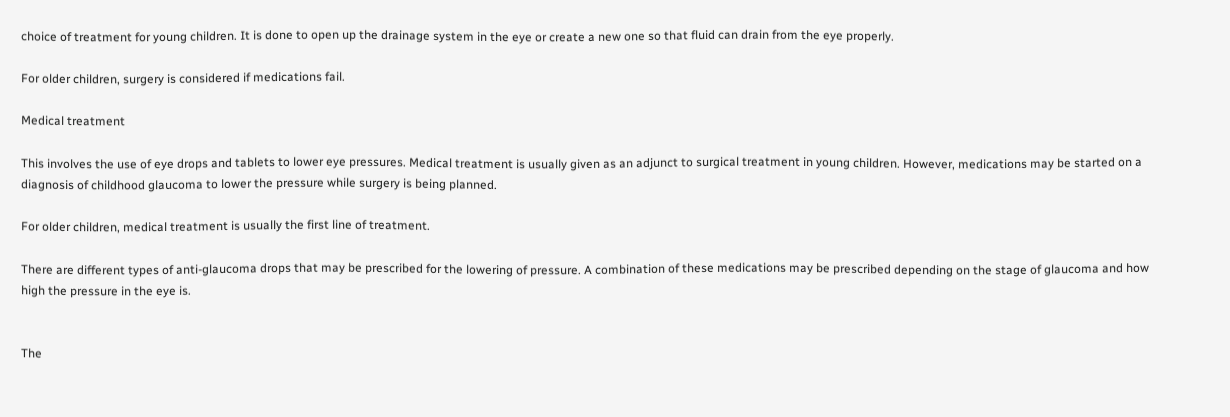choice of treatment for young children. It is done to open up the drainage system in the eye or create a new one so that fluid can drain from the eye properly.

For older children, surgery is considered if medications fail.

Medical treatment

This involves the use of eye drops and tablets to lower eye pressures. Medical treatment is usually given as an adjunct to surgical treatment in young children. However, medications may be started on a diagnosis of childhood glaucoma to lower the pressure while surgery is being planned.

For older children, medical treatment is usually the first line of treatment.

There are different types of anti-glaucoma drops that may be prescribed for the lowering of pressure. A combination of these medications may be prescribed depending on the stage of glaucoma and how high the pressure in the eye is.


The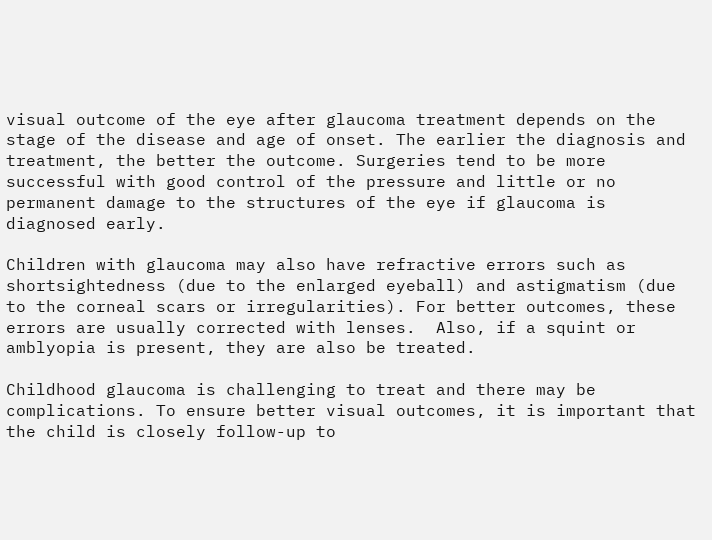visual outcome of the eye after glaucoma treatment depends on the stage of the disease and age of onset. The earlier the diagnosis and treatment, the better the outcome. Surgeries tend to be more successful with good control of the pressure and little or no permanent damage to the structures of the eye if glaucoma is diagnosed early.

Children with glaucoma may also have refractive errors such as shortsightedness (due to the enlarged eyeball) and astigmatism (due to the corneal scars or irregularities). For better outcomes, these errors are usually corrected with lenses.  Also, if a squint or amblyopia is present, they are also be treated.

Childhood glaucoma is challenging to treat and there may be complications. To ensure better visual outcomes, it is important that the child is closely follow-up to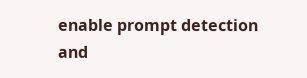enable prompt detection and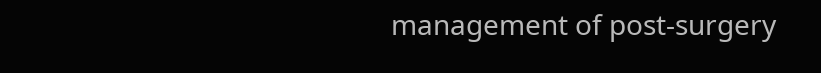management of post-surgery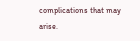complications that may arise.